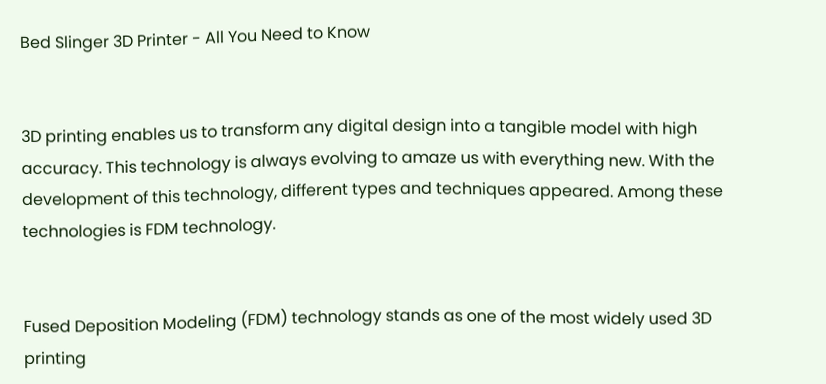Bed Slinger 3D Printer - All You Need to Know


3D printing enables us to transform any digital design into a tangible model with high accuracy. This technology is always evolving to amaze us with everything new. With the development of this technology, different types and techniques appeared. Among these technologies is FDM technology.


Fused Deposition Modeling (FDM) technology stands as one of the most widely used 3D printing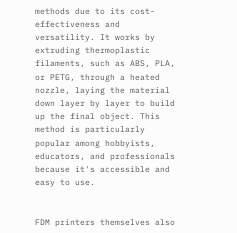methods due to its cost-effectiveness and versatility. It works by extruding thermoplastic filaments, such as ABS, PLA, or PETG, through a heated nozzle, laying the material down layer by layer to build up the final object. This method is particularly popular among hobbyists, educators, and professionals because it's accessible and easy to use.


FDM printers themselves also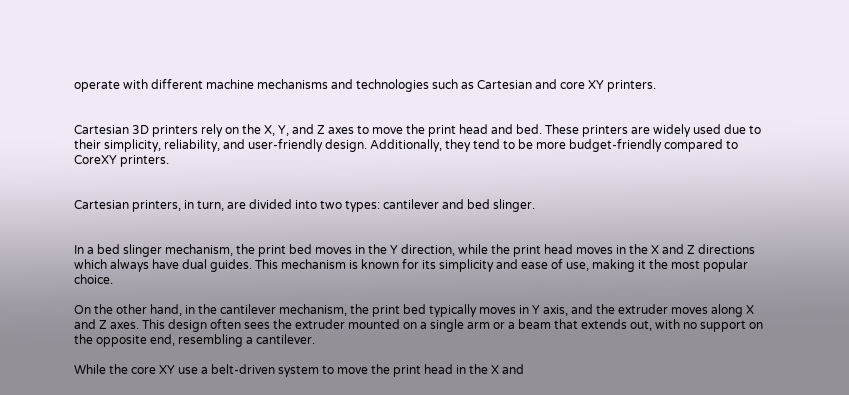operate with different machine mechanisms and technologies such as Cartesian and core XY printers.


Cartesian 3D printers rely on the X, Y, and Z axes to move the print head and bed. These printers are widely used due to their simplicity, reliability, and user-friendly design. Additionally, they tend to be more budget-friendly compared to CoreXY printers.


Cartesian printers, in turn, are divided into two types: cantilever and bed slinger.


In a bed slinger mechanism, the print bed moves in the Y direction, while the print head moves in the X and Z directions which always have dual guides. This mechanism is known for its simplicity and ease of use, making it the most popular choice.

On the other hand, in the cantilever mechanism, the print bed typically moves in Y axis, and the extruder moves along X and Z axes. This design often sees the extruder mounted on a single arm or a beam that extends out, with no support on the opposite end, resembling a cantilever.

While the core XY use a belt-driven system to move the print head in the X and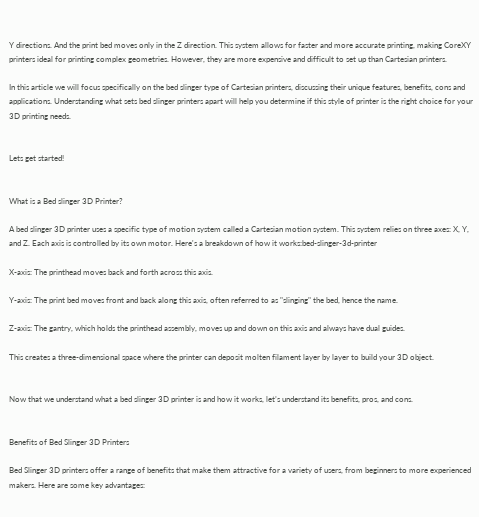Y directions. And the print bed moves only in the Z direction. This system allows for faster and more accurate printing, making CoreXY printers ideal for printing complex geometries. However, they are more expensive and difficult to set up than Cartesian printers.

In this article we will focus specifically on the bed slinger type of Cartesian printers, discussing their unique features, benefits, cons and applications. Understanding what sets bed slinger printers apart will help you determine if this style of printer is the right choice for your 3D printing needs.


Lets get started!


What is a Bed slinger 3D Printer?

A bed slinger 3D printer uses a specific type of motion system called a Cartesian motion system. This system relies on three axes: X, Y, and Z. Each axis is controlled by its own motor. Here's a breakdown of how it works:bed-slinger-3d-printer

X-axis: The printhead moves back and forth across this axis.

Y-axis: The print bed moves front and back along this axis, often referred to as "slinging" the bed, hence the name.

Z-axis: The gantry, which holds the printhead assembly, moves up and down on this axis and always have dual guides.

This creates a three-dimensional space where the printer can deposit molten filament layer by layer to build your 3D object.


Now that we understand what a bed slinger 3D printer is and how it works, let’s understand its benefits, pros, and cons.


Benefits of Bed Slinger 3D Printers

Bed Slinger 3D printers offer a range of benefits that make them attractive for a variety of users, from beginners to more experienced makers. Here are some key advantages: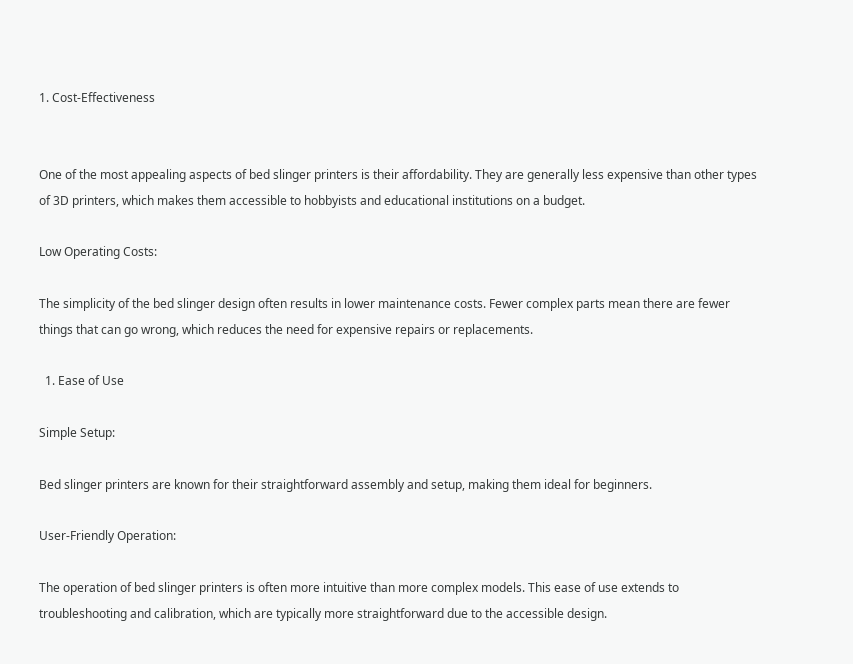1. Cost-Effectiveness


One of the most appealing aspects of bed slinger printers is their affordability. They are generally less expensive than other types of 3D printers, which makes them accessible to hobbyists and educational institutions on a budget.

Low Operating Costs:

The simplicity of the bed slinger design often results in lower maintenance costs. Fewer complex parts mean there are fewer things that can go wrong, which reduces the need for expensive repairs or replacements.

  1. Ease of Use

Simple Setup:

Bed slinger printers are known for their straightforward assembly and setup, making them ideal for beginners.

User-Friendly Operation:

The operation of bed slinger printers is often more intuitive than more complex models. This ease of use extends to troubleshooting and calibration, which are typically more straightforward due to the accessible design.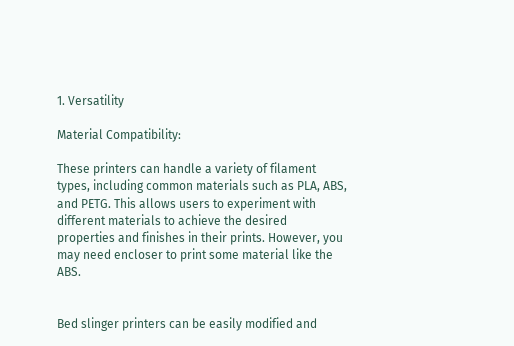1. Versatility

Material Compatibility:

These printers can handle a variety of filament types, including common materials such as PLA, ABS, and PETG. This allows users to experiment with different materials to achieve the desired properties and finishes in their prints. However, you may need encloser to print some material like the ABS.


Bed slinger printers can be easily modified and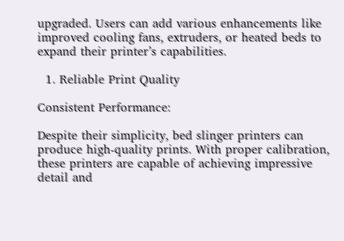upgraded. Users can add various enhancements like improved cooling fans, extruders, or heated beds to expand their printer’s capabilities.

  1. Reliable Print Quality

Consistent Performance:

Despite their simplicity, bed slinger printers can produce high-quality prints. With proper calibration, these printers are capable of achieving impressive detail and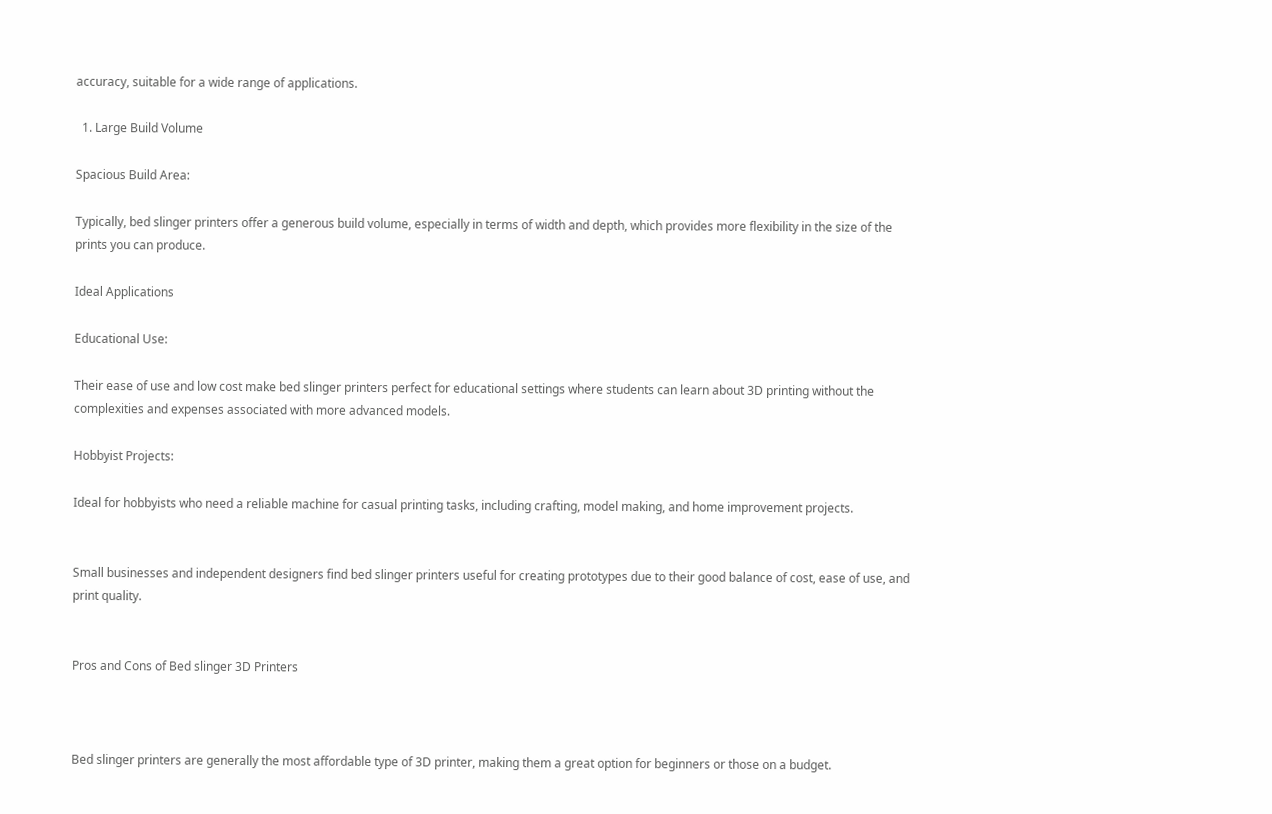accuracy, suitable for a wide range of applications.

  1. Large Build Volume

Spacious Build Area:

Typically, bed slinger printers offer a generous build volume, especially in terms of width and depth, which provides more flexibility in the size of the prints you can produce.

Ideal Applications

Educational Use:

Their ease of use and low cost make bed slinger printers perfect for educational settings where students can learn about 3D printing without the complexities and expenses associated with more advanced models.

Hobbyist Projects:

Ideal for hobbyists who need a reliable machine for casual printing tasks, including crafting, model making, and home improvement projects.


Small businesses and independent designers find bed slinger printers useful for creating prototypes due to their good balance of cost, ease of use, and print quality.


Pros and Cons of Bed slinger 3D Printers



Bed slinger printers are generally the most affordable type of 3D printer, making them a great option for beginners or those on a budget.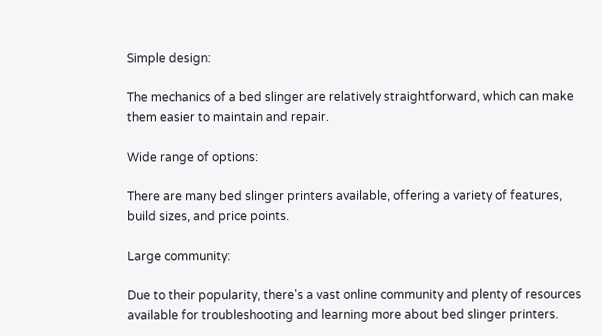Simple design:

The mechanics of a bed slinger are relatively straightforward, which can make them easier to maintain and repair.

Wide range of options:

There are many bed slinger printers available, offering a variety of features, build sizes, and price points.

Large community:

Due to their popularity, there's a vast online community and plenty of resources available for troubleshooting and learning more about bed slinger printers.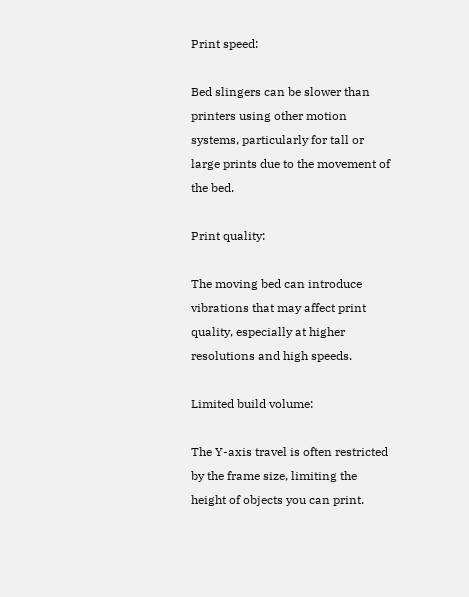Print speed:

Bed slingers can be slower than printers using other motion systems, particularly for tall or large prints due to the movement of the bed.

Print quality:

The moving bed can introduce vibrations that may affect print quality, especially at higher resolutions and high speeds.

Limited build volume:

The Y-axis travel is often restricted by the frame size, limiting the height of objects you can print.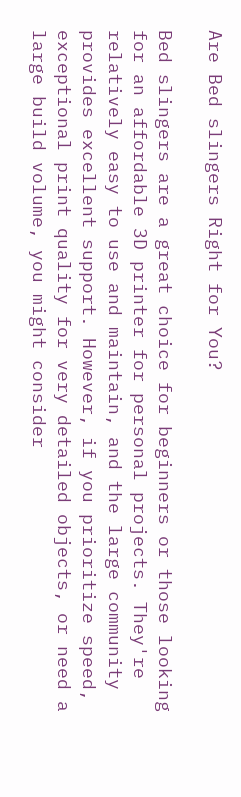Are Bed slingers Right for You?

Bed slingers are a great choice for beginners or those looking for an affordable 3D printer for personal projects. They're relatively easy to use and maintain, and the large community provides excellent support. However, if you prioritize speed, exceptional print quality for very detailed objects, or need a large build volume, you might consider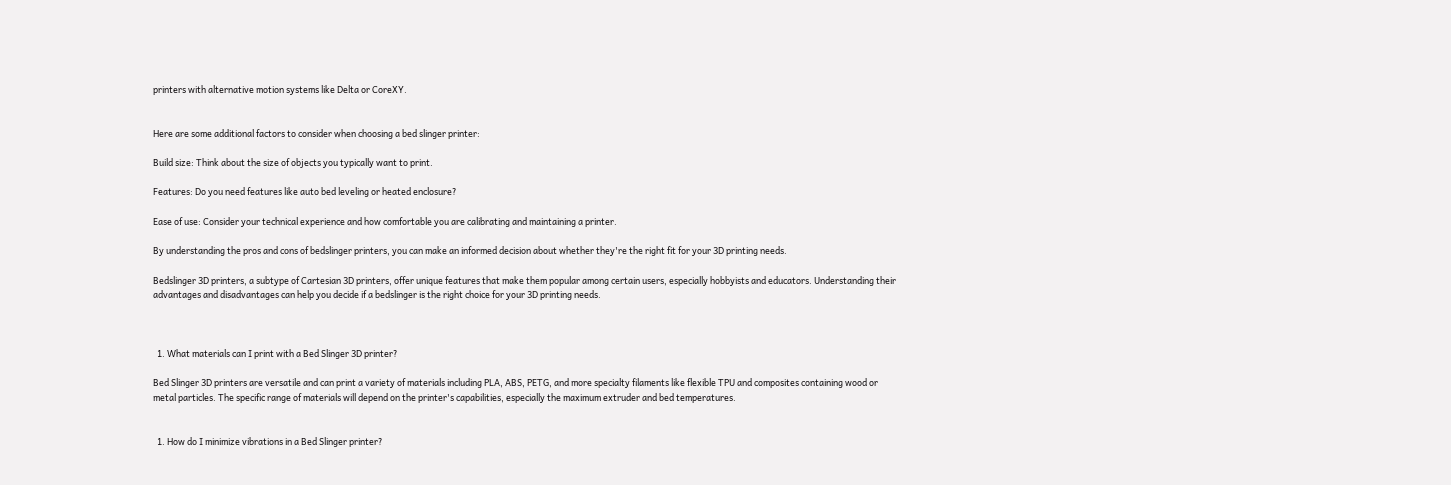printers with alternative motion systems like Delta or CoreXY.


Here are some additional factors to consider when choosing a bed slinger printer:

Build size: Think about the size of objects you typically want to print.

Features: Do you need features like auto bed leveling or heated enclosure?

Ease of use: Consider your technical experience and how comfortable you are calibrating and maintaining a printer.

By understanding the pros and cons of bedslinger printers, you can make an informed decision about whether they're the right fit for your 3D printing needs.

Bedslinger 3D printers, a subtype of Cartesian 3D printers, offer unique features that make them popular among certain users, especially hobbyists and educators. Understanding their advantages and disadvantages can help you decide if a bedslinger is the right choice for your 3D printing needs.



  1. What materials can I print with a Bed Slinger 3D printer?

Bed Slinger 3D printers are versatile and can print a variety of materials including PLA, ABS, PETG, and more specialty filaments like flexible TPU and composites containing wood or metal particles. The specific range of materials will depend on the printer's capabilities, especially the maximum extruder and bed temperatures.


  1. How do I minimize vibrations in a Bed Slinger printer?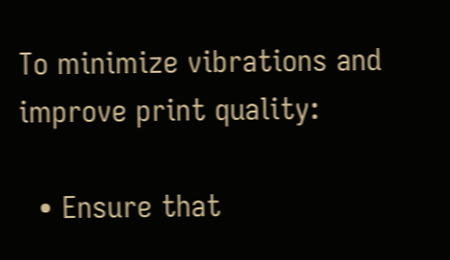To minimize vibrations and improve print quality:

  • Ensure that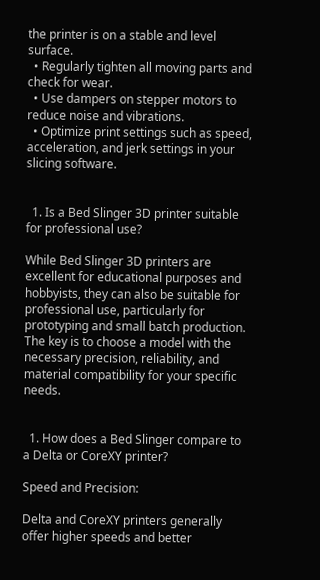the printer is on a stable and level surface.
  • Regularly tighten all moving parts and check for wear.
  • Use dampers on stepper motors to reduce noise and vibrations.
  • Optimize print settings such as speed, acceleration, and jerk settings in your slicing software.


  1. Is a Bed Slinger 3D printer suitable for professional use?

While Bed Slinger 3D printers are excellent for educational purposes and hobbyists, they can also be suitable for professional use, particularly for prototyping and small batch production. The key is to choose a model with the necessary precision, reliability, and material compatibility for your specific needs.


  1. How does a Bed Slinger compare to a Delta or CoreXY printer?

Speed and Precision:

Delta and CoreXY printers generally offer higher speeds and better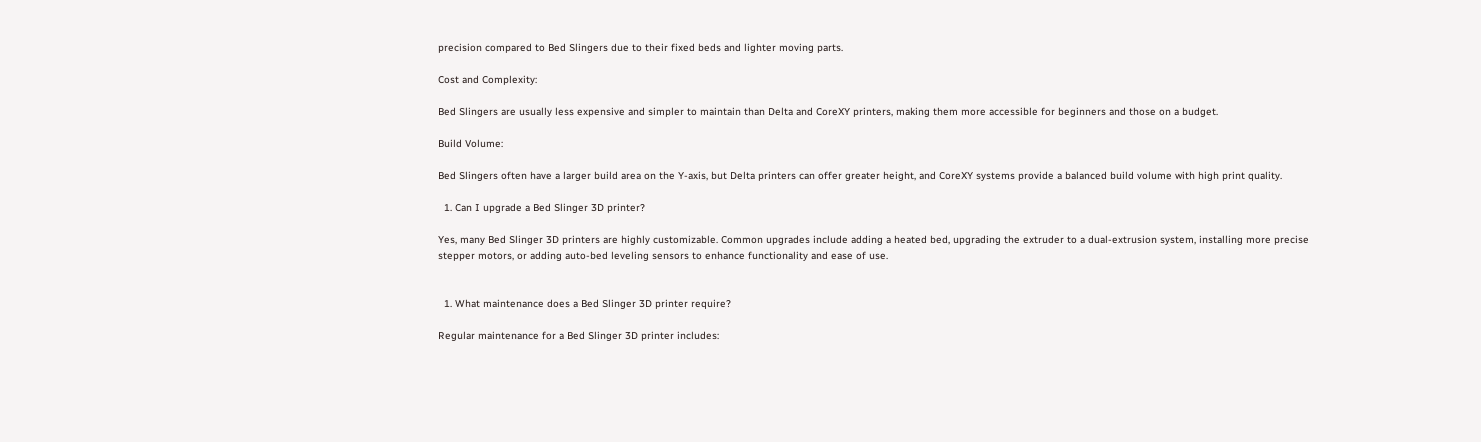precision compared to Bed Slingers due to their fixed beds and lighter moving parts.

Cost and Complexity:

Bed Slingers are usually less expensive and simpler to maintain than Delta and CoreXY printers, making them more accessible for beginners and those on a budget.

Build Volume:

Bed Slingers often have a larger build area on the Y-axis, but Delta printers can offer greater height, and CoreXY systems provide a balanced build volume with high print quality.

  1. Can I upgrade a Bed Slinger 3D printer?

Yes, many Bed Slinger 3D printers are highly customizable. Common upgrades include adding a heated bed, upgrading the extruder to a dual-extrusion system, installing more precise stepper motors, or adding auto-bed leveling sensors to enhance functionality and ease of use.


  1. What maintenance does a Bed Slinger 3D printer require?

Regular maintenance for a Bed Slinger 3D printer includes: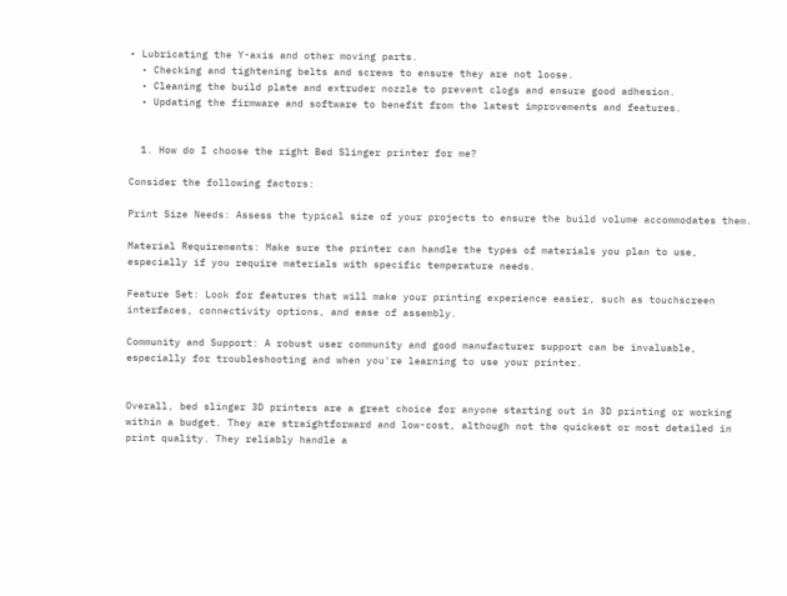• Lubricating the Y-axis and other moving parts.
  • Checking and tightening belts and screws to ensure they are not loose.
  • Cleaning the build plate and extruder nozzle to prevent clogs and ensure good adhesion.
  • Updating the firmware and software to benefit from the latest improvements and features.


  1. How do I choose the right Bed Slinger printer for me?

Consider the following factors:

Print Size Needs: Assess the typical size of your projects to ensure the build volume accommodates them.

Material Requirements: Make sure the printer can handle the types of materials you plan to use, especially if you require materials with specific temperature needs.

Feature Set: Look for features that will make your printing experience easier, such as touchscreen interfaces, connectivity options, and ease of assembly.

Community and Support: A robust user community and good manufacturer support can be invaluable, especially for troubleshooting and when you're learning to use your printer.


Overall, bed slinger 3D printers are a great choice for anyone starting out in 3D printing or working within a budget. They are straightforward and low-cost, although not the quickest or most detailed in print quality. They reliably handle a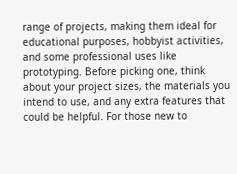range of projects, making them ideal for educational purposes, hobbyist activities, and some professional uses like prototyping. Before picking one, think about your project sizes, the materials you intend to use, and any extra features that could be helpful. For those new to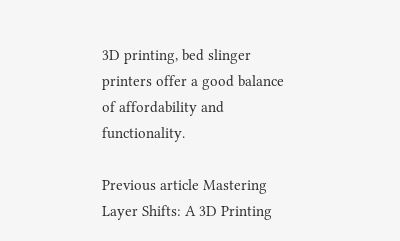3D printing, bed slinger printers offer a good balance of affordability and functionality.

Previous article Mastering Layer Shifts: A 3D Printing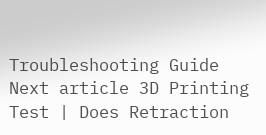Troubleshooting Guide
Next article 3D Printing Test | Does Retraction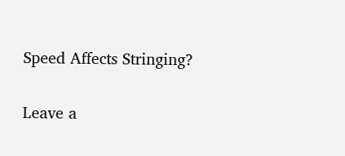Speed Affects Stringing?

Leave a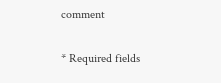comment

* Required fields